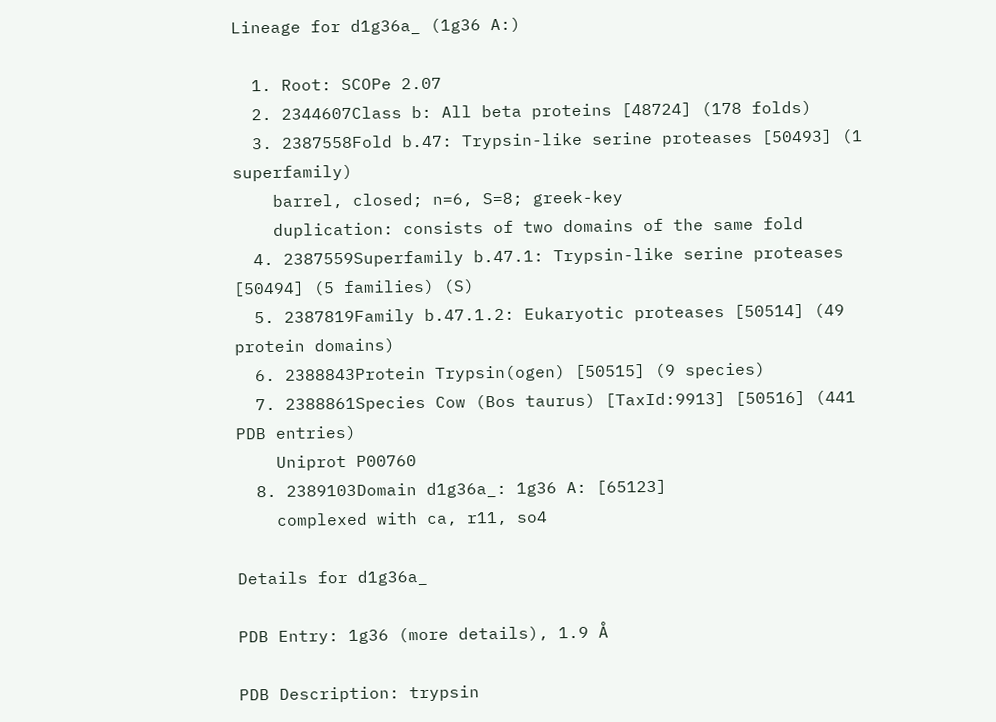Lineage for d1g36a_ (1g36 A:)

  1. Root: SCOPe 2.07
  2. 2344607Class b: All beta proteins [48724] (178 folds)
  3. 2387558Fold b.47: Trypsin-like serine proteases [50493] (1 superfamily)
    barrel, closed; n=6, S=8; greek-key
    duplication: consists of two domains of the same fold
  4. 2387559Superfamily b.47.1: Trypsin-like serine proteases [50494] (5 families) (S)
  5. 2387819Family b.47.1.2: Eukaryotic proteases [50514] (49 protein domains)
  6. 2388843Protein Trypsin(ogen) [50515] (9 species)
  7. 2388861Species Cow (Bos taurus) [TaxId:9913] [50516] (441 PDB entries)
    Uniprot P00760
  8. 2389103Domain d1g36a_: 1g36 A: [65123]
    complexed with ca, r11, so4

Details for d1g36a_

PDB Entry: 1g36 (more details), 1.9 Å

PDB Description: trypsin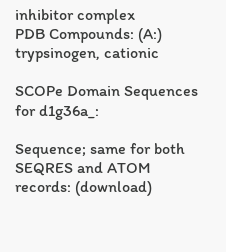inhibitor complex
PDB Compounds: (A:) trypsinogen, cationic

SCOPe Domain Sequences for d1g36a_:

Sequence; same for both SEQRES and ATOM records: (download)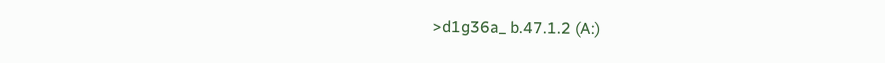>d1g36a_ b.47.1.2 (A:)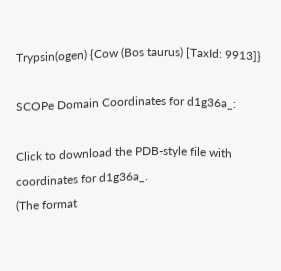Trypsin(ogen) {Cow (Bos taurus) [TaxId: 9913]}

SCOPe Domain Coordinates for d1g36a_:

Click to download the PDB-style file with coordinates for d1g36a_.
(The format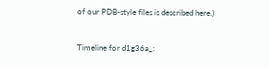of our PDB-style files is described here.)

Timeline for d1g36a_: